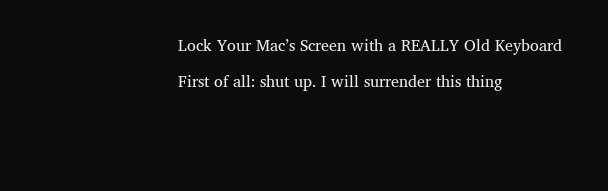Lock Your Mac’s Screen with a REALLY Old Keyboard

First of all: shut up. I will surrender this thing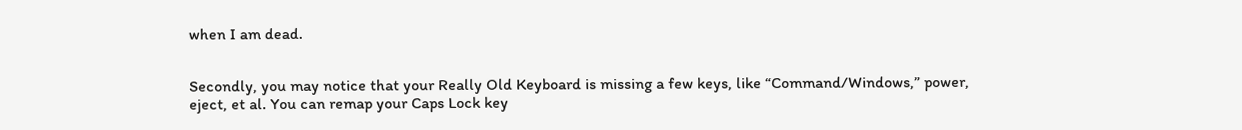when I am dead.


Secondly, you may notice that your Really Old Keyboard is missing a few keys, like “Command/Windows,” power, eject, et al. You can remap your Caps Lock key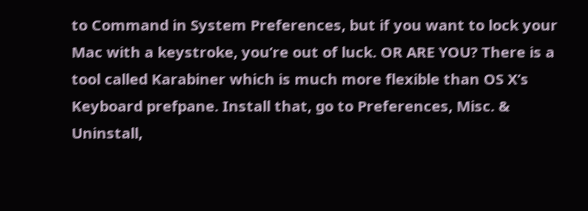to Command in System Preferences, but if you want to lock your Mac with a keystroke, you’re out of luck. OR ARE YOU? There is a tool called Karabiner which is much more flexible than OS X’s Keyboard prefpane. Install that, go to Preferences, Misc. & Uninstall,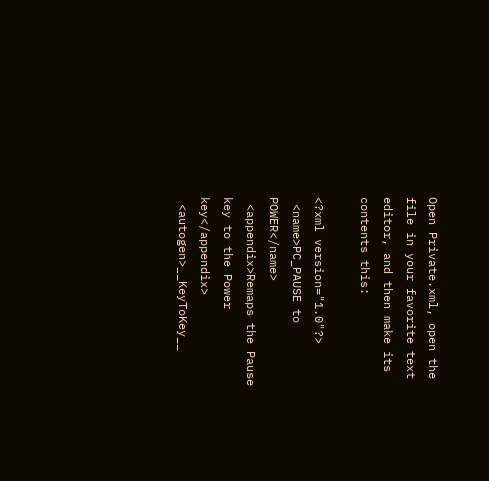Open Private.xml, open the file in your favorite text editor, and then make its contents this:

<?xml version="1.0"?>
 <name>PC_PAUSE to POWER</name>
 <appendix>Remaps the Pause key to the Power key</appendix>
 <autogen>__KeyToKey__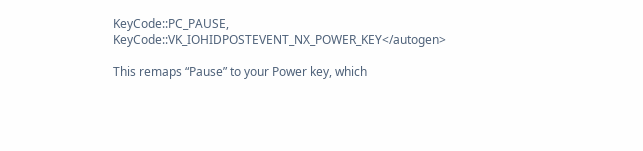KeyCode::PC_PAUSE, KeyCode::VK_IOHIDPOSTEVENT_NX_POWER_KEY</autogen>

This remaps “Pause” to your Power key, which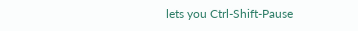lets you Ctrl-Shift-Pause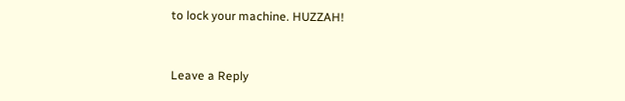to lock your machine. HUZZAH!



Leave a Reply